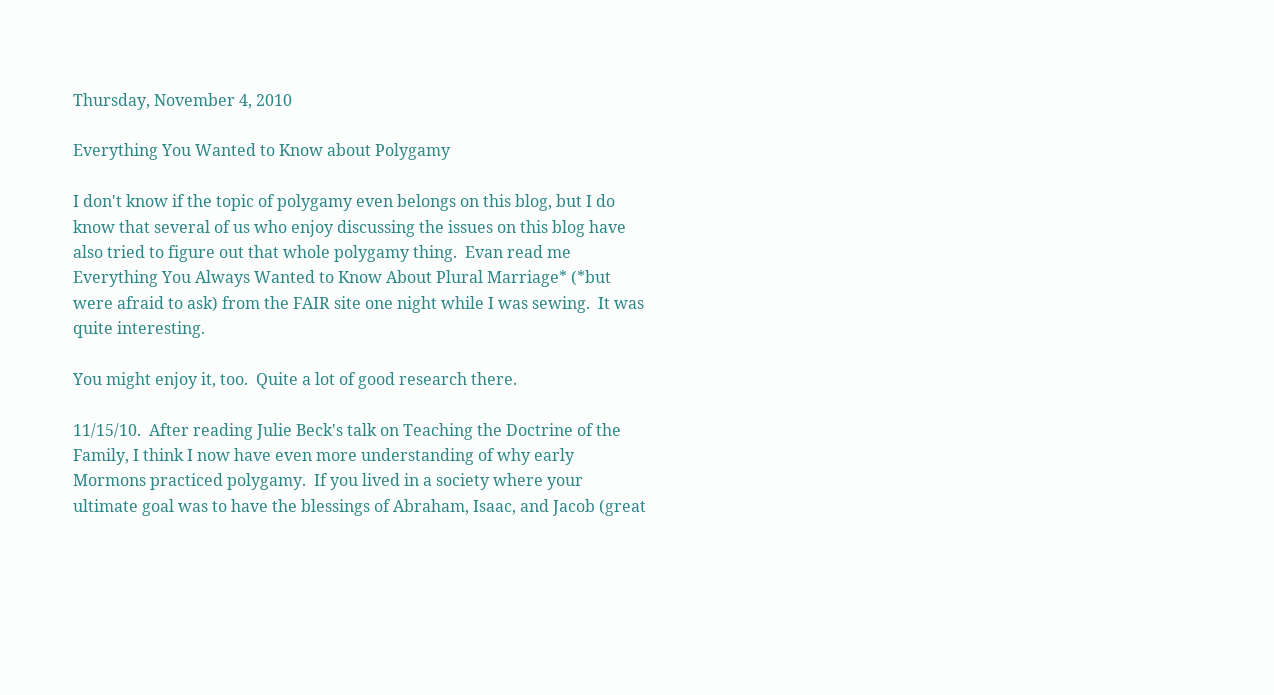Thursday, November 4, 2010

Everything You Wanted to Know about Polygamy

I don't know if the topic of polygamy even belongs on this blog, but I do know that several of us who enjoy discussing the issues on this blog have also tried to figure out that whole polygamy thing.  Evan read me Everything You Always Wanted to Know About Plural Marriage* (*but were afraid to ask) from the FAIR site one night while I was sewing.  It was quite interesting.

You might enjoy it, too.  Quite a lot of good research there.

11/15/10.  After reading Julie Beck's talk on Teaching the Doctrine of the Family, I think I now have even more understanding of why early Mormons practiced polygamy.  If you lived in a society where your ultimate goal was to have the blessings of Abraham, Isaac, and Jacob (great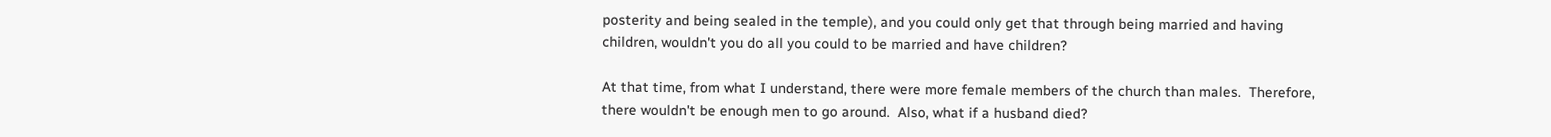posterity and being sealed in the temple), and you could only get that through being married and having children, wouldn't you do all you could to be married and have children?

At that time, from what I understand, there were more female members of the church than males.  Therefore, there wouldn't be enough men to go around.  Also, what if a husband died?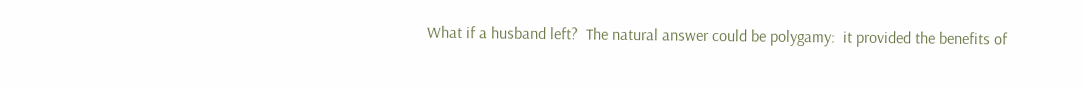What if a husband left?  The natural answer could be polygamy:  it provided the benefits of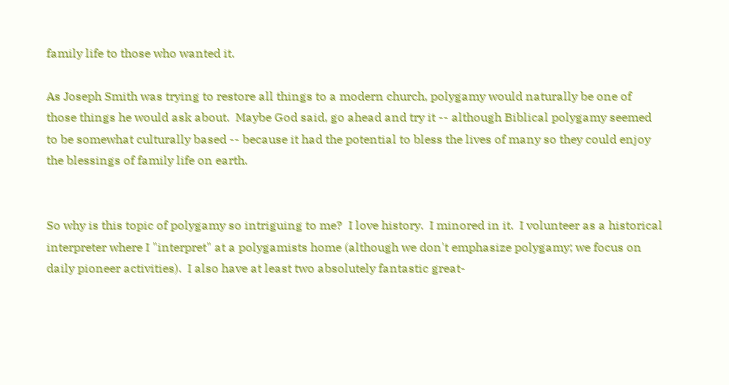family life to those who wanted it.

As Joseph Smith was trying to restore all things to a modern church, polygamy would naturally be one of those things he would ask about.  Maybe God said, go ahead and try it -- although Biblical polygamy seemed to be somewhat culturally based -- because it had the potential to bless the lives of many so they could enjoy the blessings of family life on earth.


So why is this topic of polygamy so intriguing to me?  I love history.  I minored in it.  I volunteer as a historical interpreter where I "interpret" at a polygamists home (although we don't emphasize polygamy; we focus on daily pioneer activities).  I also have at least two absolutely fantastic great-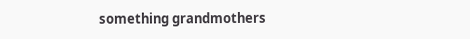something grandmothers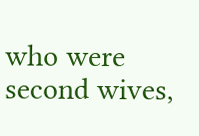who were second wives,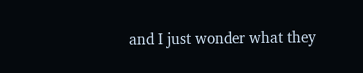and I just wonder what they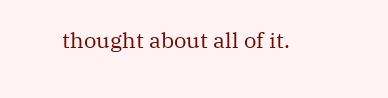thought about all of it.